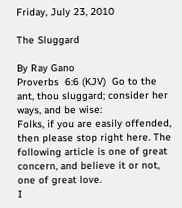Friday, July 23, 2010

The Sluggard

By Ray Gano
Proverbs  6:6 (KJV)  Go to the ant, thou sluggard; consider her ways, and be wise:
Folks, if you are easily offended, then please stop right here. The following article is one of great concern, and believe it or not, one of great love.
I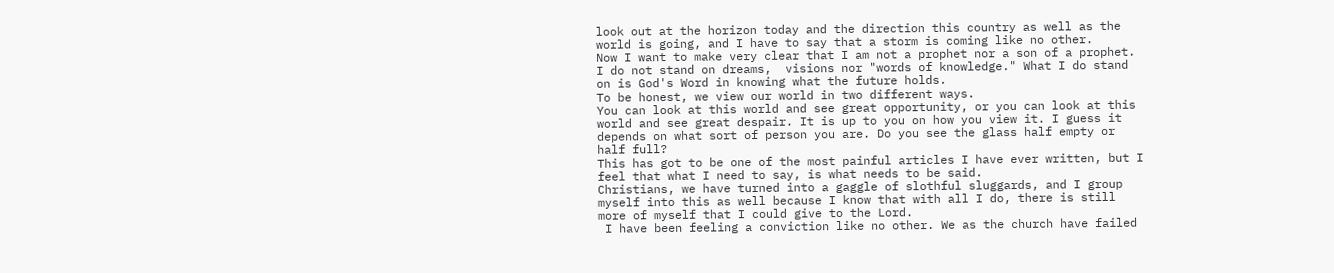look out at the horizon today and the direction this country as well as the world is going, and I have to say that a storm is coming like no other.
Now I want to make very clear that I am not a prophet nor a son of a prophet. I do not stand on dreams,  visions nor "words of knowledge." What I do stand on is God's Word in knowing what the future holds.
To be honest, we view our world in two different ways.
You can look at this world and see great opportunity, or you can look at this world and see great despair. It is up to you on how you view it. I guess it depends on what sort of person you are. Do you see the glass half empty or half full?
This has got to be one of the most painful articles I have ever written, but I feel that what I need to say, is what needs to be said.
Christians, we have turned into a gaggle of slothful sluggards, and I group myself into this as well because I know that with all I do, there is still more of myself that I could give to the Lord.
 I have been feeling a conviction like no other. We as the church have failed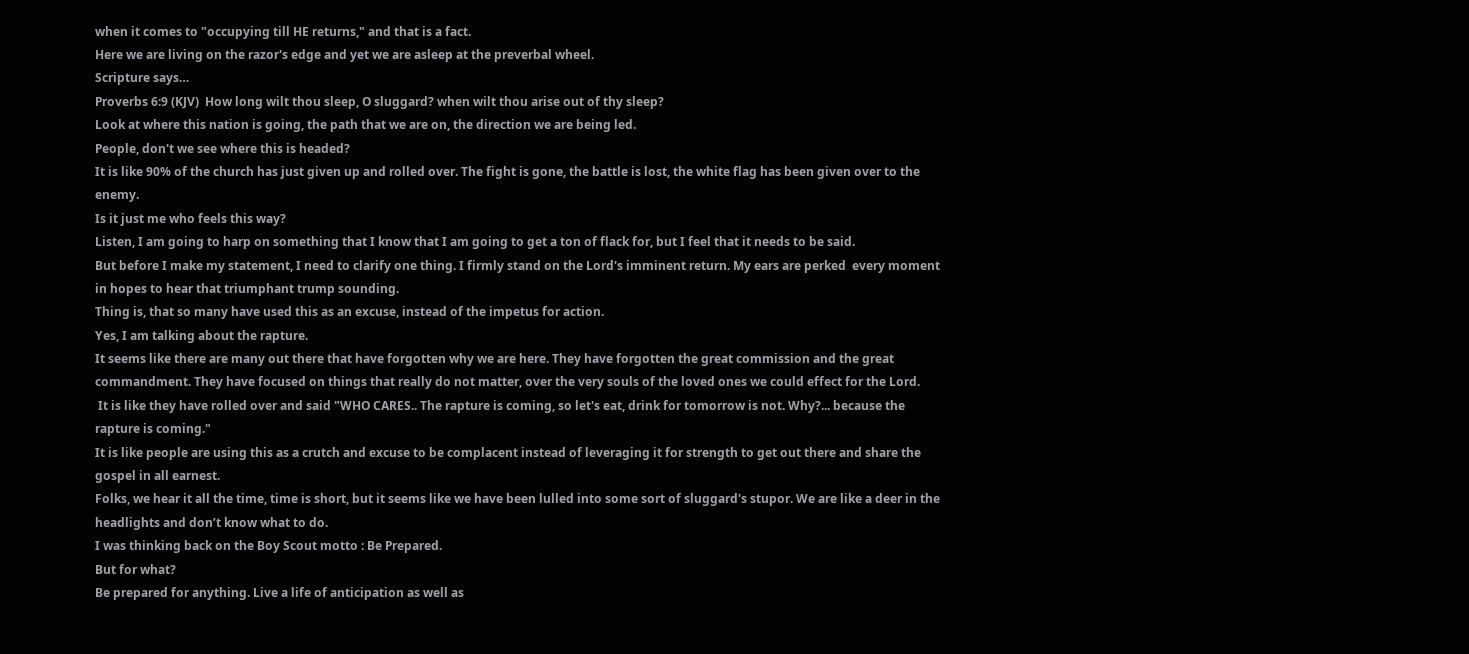when it comes to "occupying till HE returns," and that is a fact.
Here we are living on the razor's edge and yet we are asleep at the preverbal wheel.
Scripture says…
Proverbs 6:9 (KJV)  How long wilt thou sleep, O sluggard? when wilt thou arise out of thy sleep?
Look at where this nation is going, the path that we are on, the direction we are being led.
People, don't we see where this is headed?
It is like 90% of the church has just given up and rolled over. The fight is gone, the battle is lost, the white flag has been given over to the enemy.
Is it just me who feels this way?
Listen, I am going to harp on something that I know that I am going to get a ton of flack for, but I feel that it needs to be said.
But before I make my statement, I need to clarify one thing. I firmly stand on the Lord's imminent return. My ears are perked  every moment in hopes to hear that triumphant trump sounding.
Thing is, that so many have used this as an excuse, instead of the impetus for action.
Yes, I am talking about the rapture.
It seems like there are many out there that have forgotten why we are here. They have forgotten the great commission and the great commandment. They have focused on things that really do not matter, over the very souls of the loved ones we could effect for the Lord.
 It is like they have rolled over and said "WHO CARES.. The rapture is coming, so let's eat, drink for tomorrow is not. Why?... because the rapture is coming."
It is like people are using this as a crutch and excuse to be complacent instead of leveraging it for strength to get out there and share the gospel in all earnest.
Folks, we hear it all the time, time is short, but it seems like we have been lulled into some sort of sluggard's stupor. We are like a deer in the headlights and don’t know what to do.
I was thinking back on the Boy Scout motto : Be Prepared.
But for what?
Be prepared for anything. Live a life of anticipation as well as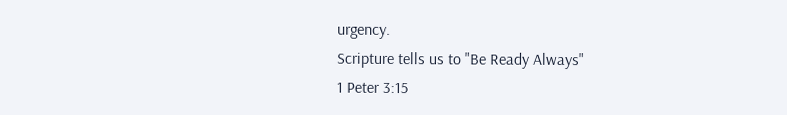urgency.
Scripture tells us to "Be Ready Always"
1 Peter 3:15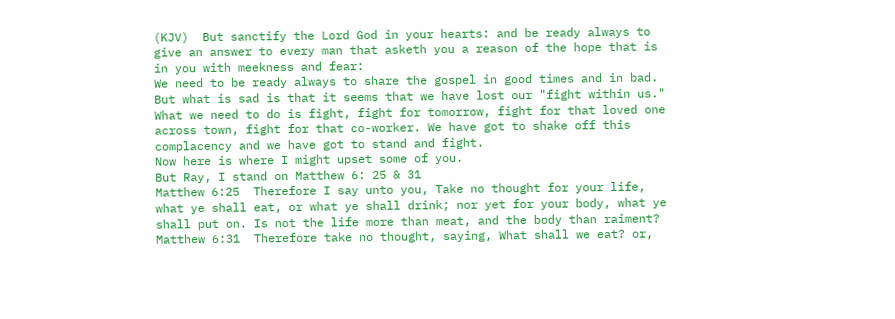(KJV)  But sanctify the Lord God in your hearts: and be ready always to give an answer to every man that asketh you a reason of the hope that is in you with meekness and fear:
We need to be ready always to share the gospel in good times and in bad.
But what is sad is that it seems that we have lost our "fight within us."
What we need to do is fight, fight for tomorrow, fight for that loved one across town, fight for that co-worker. We have got to shake off this complacency and we have got to stand and fight.
Now here is where I might upset some of you.
But Ray, I stand on Matthew 6: 25 & 31
Matthew 6:25  Therefore I say unto you, Take no thought for your life, what ye shall eat, or what ye shall drink; nor yet for your body, what ye shall put on. Is not the life more than meat, and the body than raiment?
Matthew 6:31  Therefore take no thought, saying, What shall we eat? or,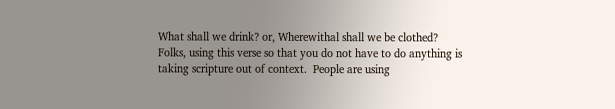What shall we drink? or, Wherewithal shall we be clothed?
Folks, using this verse so that you do not have to do anything is taking scripture out of context.  People are using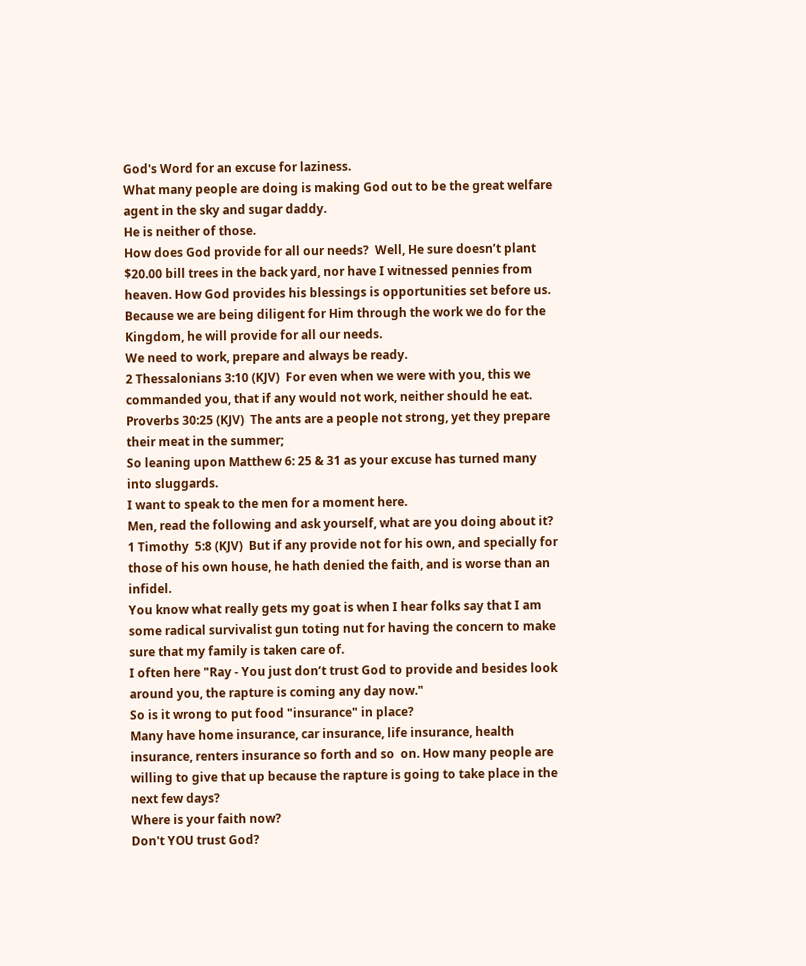God's Word for an excuse for laziness.
What many people are doing is making God out to be the great welfare agent in the sky and sugar daddy.
He is neither of those.
How does God provide for all our needs?  Well, He sure doesn’t plant $20.00 bill trees in the back yard, nor have I witnessed pennies from heaven. How God provides his blessings is opportunities set before us.  Because we are being diligent for Him through the work we do for the Kingdom, he will provide for all our needs.
We need to work, prepare and always be ready.
2 Thessalonians 3:10 (KJV)  For even when we were with you, this we commanded you, that if any would not work, neither should he eat.
Proverbs 30:25 (KJV)  The ants are a people not strong, yet they prepare their meat in the summer;
So leaning upon Matthew 6: 25 & 31 as your excuse has turned many into sluggards.
I want to speak to the men for a moment here.
Men, read the following and ask yourself, what are you doing about it?
1 Timothy  5:8 (KJV)  But if any provide not for his own, and specially for those of his own house, he hath denied the faith, and is worse than an infidel.
You know what really gets my goat is when I hear folks say that I am some radical survivalist gun toting nut for having the concern to make sure that my family is taken care of.
I often here "Ray - You just don’t trust God to provide and besides look around you, the rapture is coming any day now."
So is it wrong to put food "insurance" in place?
Many have home insurance, car insurance, life insurance, health insurance, renters insurance so forth and so  on. How many people are willing to give that up because the rapture is going to take place in the next few days?
Where is your faith now?
Don't YOU trust God?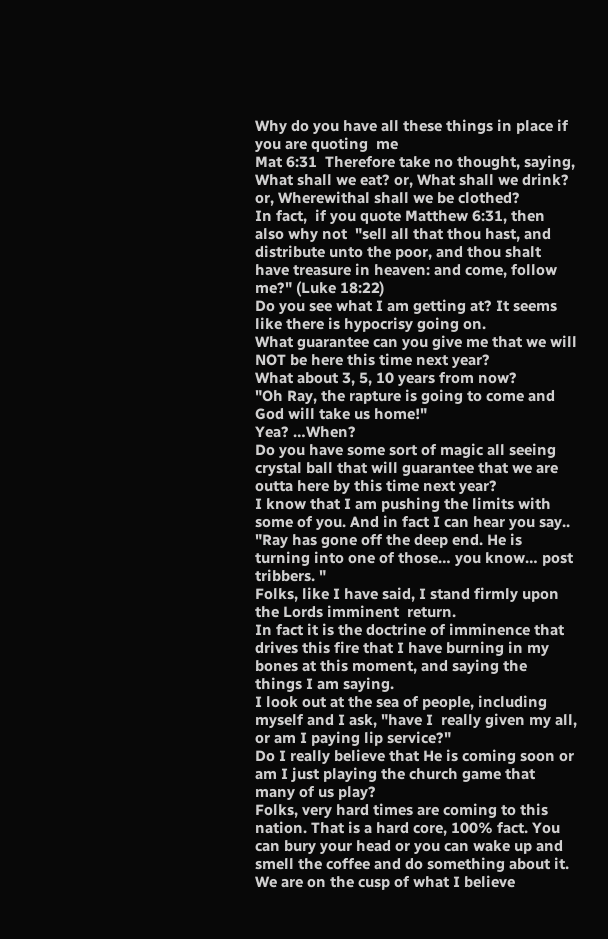Why do you have all these things in place if you are quoting  me
Mat 6:31  Therefore take no thought, saying, What shall we eat? or, What shall we drink? or, Wherewithal shall we be clothed?
In fact,  if you quote Matthew 6:31, then also why not  "sell all that thou hast, and distribute unto the poor, and thou shalt have treasure in heaven: and come, follow me?" (Luke 18:22)
Do you see what I am getting at? It seems like there is hypocrisy going on.
What guarantee can you give me that we will NOT be here this time next year?
What about 3, 5, 10 years from now?
"Oh Ray, the rapture is going to come and God will take us home!"
Yea? …When?
Do you have some sort of magic all seeing crystal ball that will guarantee that we are outta here by this time next year?
I know that I am pushing the limits with some of you. And in fact I can hear you say.. "Ray has gone off the deep end. He is turning into one of those… you know… post tribbers. "
Folks, like I have said, I stand firmly upon the Lords imminent  return.
In fact it is the doctrine of imminence that drives this fire that I have burning in my bones at this moment, and saying the  things I am saying.
I look out at the sea of people, including myself and I ask, "have I  really given my all, or am I paying lip service?"
Do I really believe that He is coming soon or am I just playing the church game that many of us play?
Folks, very hard times are coming to this nation. That is a hard core, 100% fact. You can bury your head or you can wake up and smell the coffee and do something about it.
We are on the cusp of what I believe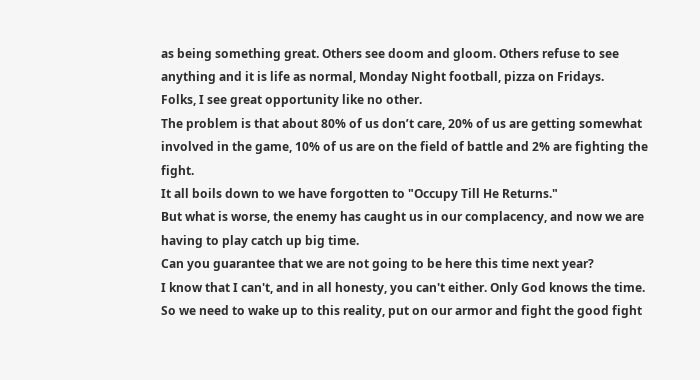as being something great. Others see doom and gloom. Others refuse to see anything and it is life as normal, Monday Night football, pizza on Fridays.
Folks, I see great opportunity like no other.
The problem is that about 80% of us don’t care, 20% of us are getting somewhat involved in the game, 10% of us are on the field of battle and 2% are fighting the fight.
It all boils down to we have forgotten to "Occupy Till He Returns."
But what is worse, the enemy has caught us in our complacency, and now we are having to play catch up big time.
Can you guarantee that we are not going to be here this time next year?
I know that I can't, and in all honesty, you can't either. Only God knows the time. So we need to wake up to this reality, put on our armor and fight the good fight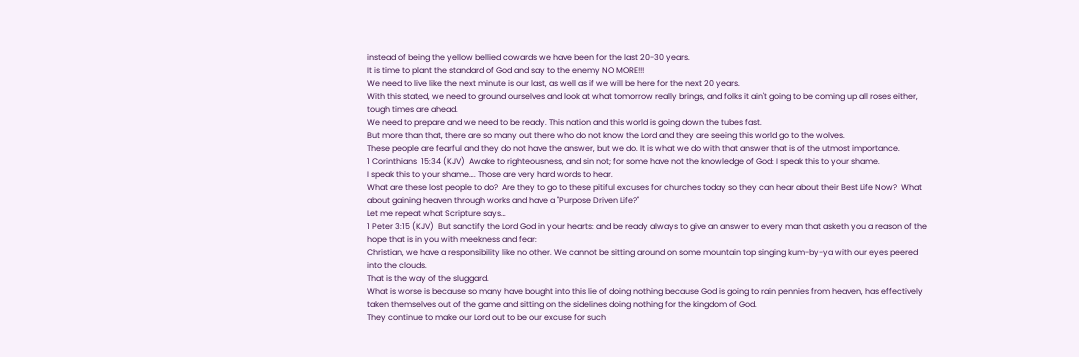instead of being the yellow bellied cowards we have been for the last 20-30 years.
It is time to plant the standard of God and say to the enemy NO MORE!!!
We need to live like the next minute is our last, as well as if we will be here for the next 20 years.
With this stated, we need to ground ourselves and look at what tomorrow really brings, and folks it ain't going to be coming up all roses either, tough times are ahead.
We need to prepare and we need to be ready. This nation and this world is going down the tubes fast.
But more than that, there are so many out there who do not know the Lord and they are seeing this world go to the wolves.
These people are fearful and they do not have the answer, but we do. It is what we do with that answer that is of the utmost importance.
1 Corinthians  15:34 (KJV)  Awake to righteousness, and sin not; for some have not the knowledge of God: I speak this to your shame.
I speak this to your shame…. Those are very hard words to hear.
What are these lost people to do?  Are they to go to these pitiful excuses for churches today so they can hear about their Best Life Now?  What about gaining heaven through works and have a "Purpose Driven Life?"
Let me repeat what Scripture says…
1 Peter 3:15 (KJV)  But sanctify the Lord God in your hearts: and be ready always to give an answer to every man that asketh you a reason of the hope that is in you with meekness and fear:
Christian, we have a responsibility like no other. We cannot be sitting around on some mountain top singing kum-by-ya with our eyes peered into the clouds.
That is the way of the sluggard.
What is worse is because so many have bought into this lie of doing nothing because God is going to rain pennies from heaven, has effectively  taken themselves out of the game and sitting on the sidelines doing nothing for the kingdom of God.
They continue to make our Lord out to be our excuse for such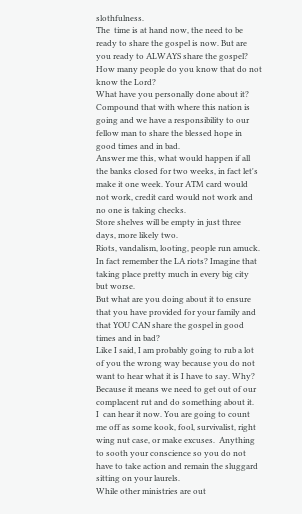slothfulness.
The  time is at hand now, the need to be ready to share the gospel is now. But are you ready to ALWAYS share the gospel?
How many people do you know that do not know the Lord?
What have you personally done about it? Compound that with where this nation is going and we have a responsibility to our fellow man to share the blessed hope in good times and in bad.
Answer me this, what would happen if all the banks closed for two weeks, in fact let's make it one week. Your ATM card would not work, credit card would not work and no one is taking checks.
Store shelves will be empty in just three days, more likely two.
Riots, vandalism, looting, people run amuck. In fact remember the LA riots? Imagine that taking place pretty much in every big city but worse.
But what are you doing about it to ensure that you have provided for your family and that YOU CAN share the gospel in good times and in bad?
Like I said, I am probably going to rub a lot of you the wrong way because you do not want to hear what it is I have to say. Why? Because it means we need to get out of our complacent rut and do something about it.
I  can hear it now. You are going to count me off as some kook, fool, survivalist, right wing nut case, or make excuses.  Anything to sooth your conscience so you do not have to take action and remain the sluggard sitting on your laurels.
While other ministries are out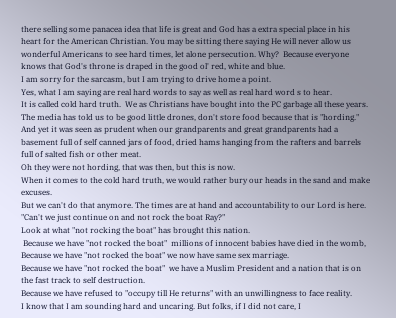there selling some panacea idea that life is great and God has a extra special place in his heart for the American Christian. You may be sitting there saying He will never allow us wonderful Americans to see hard times, let alone persecution. Why?  Because everyone knows that God's throne is draped in the good ol' red, white and blue.
I am sorry for the sarcasm, but I am trying to drive home a point.
Yes, what I am saying are real hard words to say as well as real hard word s to hear.
It is called cold hard truth.  We as Christians have bought into the PC garbage all these years. The media has told us to be good little drones, don't store food because that is "hording." And yet it was seen as prudent when our grandparents and great grandparents had a basement full of self canned jars of food, dried hams hanging from the rafters and barrels full of salted fish or other meat.
Oh they were not hording, that was then, but this is now.
When it comes to the cold hard truth, we would rather bury our heads in the sand and make excuses.
But we can't do that anymore. The times are at hand and accountability to our Lord is here.
"Can't we just continue on and not rock the boat Ray?"
Look at what "not rocking the boat" has brought this nation.
 Because we have "not rocked the boat"  millions of innocent babies have died in the womb,
Because we have "not rocked the boat" we now have same sex marriage.
Because we have "not rocked the boat"  we have a Muslim President and a nation that is on the fast track to self destruction.
Because we have refused to "occupy till He returns" with an unwillingness to face reality.
I know that I am sounding hard and uncaring. But folks, if I did not care, I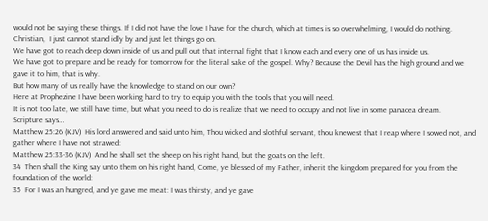would not be saying these things. If I did not have the love I have for the church, which at times is so overwhelming, I would do nothing.
Christian,  I just cannot stand idly by and just let things go on.
We have got to reach deep down inside of us and pull out that internal fight that I know each and every one of us has inside us.
We have got to prepare and be ready for tomorrow for the literal sake of the gospel. Why? Because the Devil has the high ground and we gave it to him, that is why.
But how many of us really have the knowledge to stand on our own?
Here at Prophezine I have been working hard to try to equip you with the tools that you will need.
It is not too late, we still have time, but what you need to do is realize that we need to occupy and not live in some panacea dream.
Scripture says…
Matthew 25:26 (KJV)  His lord answered and said unto him, Thou wicked and slothful servant, thou knewest that I reap where I sowed not, and gather where I have not strawed:
Matthew 25:33-36 (KJV)  And he shall set the sheep on his right hand, but the goats on the left.
34  Then shall the King say unto them on his right hand, Come, ye blessed of my Father, inherit the kingdom prepared for you from the foundation of the world:
35  For I was an hungred, and ye gave me meat: I was thirsty, and ye gave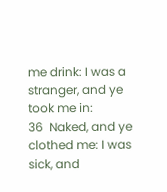me drink: I was a stranger, and ye took me in:
36  Naked, and ye clothed me: I was sick, and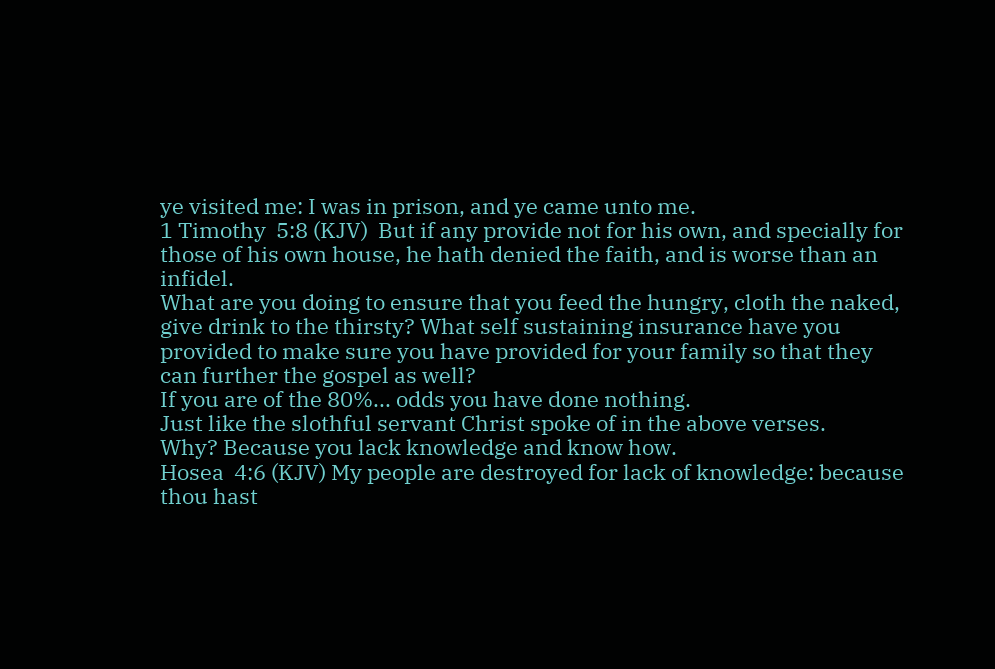ye visited me: I was in prison, and ye came unto me.
1 Timothy  5:8 (KJV)  But if any provide not for his own, and specially for those of his own house, he hath denied the faith, and is worse than an infidel.
What are you doing to ensure that you feed the hungry, cloth the naked, give drink to the thirsty? What self sustaining insurance have you provided to make sure you have provided for your family so that they can further the gospel as well?
If you are of the 80%... odds you have done nothing.
Just like the slothful servant Christ spoke of in the above verses.
Why? Because you lack knowledge and know how.
Hosea  4:6 (KJV) My people are destroyed for lack of knowledge: because thou hast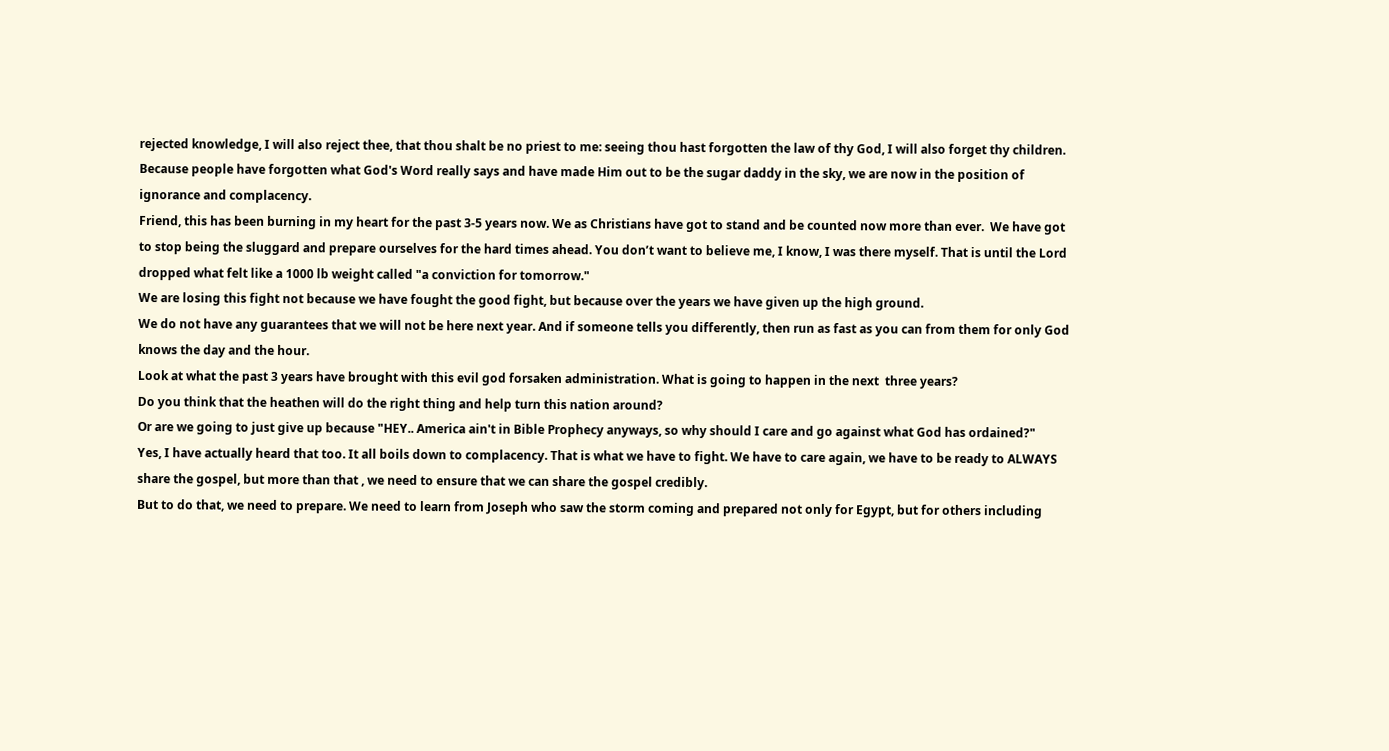rejected knowledge, I will also reject thee, that thou shalt be no priest to me: seeing thou hast forgotten the law of thy God, I will also forget thy children.
Because people have forgotten what God's Word really says and have made Him out to be the sugar daddy in the sky, we are now in the position of ignorance and complacency.
Friend, this has been burning in my heart for the past 3-5 years now. We as Christians have got to stand and be counted now more than ever.  We have got to stop being the sluggard and prepare ourselves for the hard times ahead. You don’t want to believe me, I know, I was there myself. That is until the Lord dropped what felt like a 1000 lb weight called "a conviction for tomorrow."
We are losing this fight not because we have fought the good fight, but because over the years we have given up the high ground.
We do not have any guarantees that we will not be here next year. And if someone tells you differently, then run as fast as you can from them for only God knows the day and the hour.
Look at what the past 3 years have brought with this evil god forsaken administration. What is going to happen in the next  three years?
Do you think that the heathen will do the right thing and help turn this nation around?
Or are we going to just give up because "HEY.. America ain't in Bible Prophecy anyways, so why should I care and go against what God has ordained?"
Yes, I have actually heard that too. It all boils down to complacency. That is what we have to fight. We have to care again, we have to be ready to ALWAYS share the gospel, but more than that , we need to ensure that we can share the gospel credibly.
But to do that, we need to prepare. We need to learn from Joseph who saw the storm coming and prepared not only for Egypt, but for others including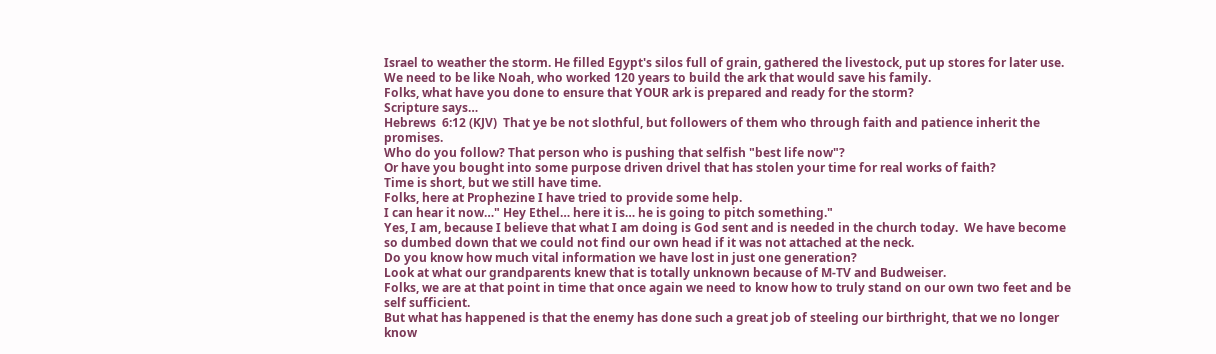Israel to weather the storm. He filled Egypt's silos full of grain, gathered the livestock, put up stores for later use.
We need to be like Noah, who worked 120 years to build the ark that would save his family.
Folks, what have you done to ensure that YOUR ark is prepared and ready for the storm?
Scripture says…
Hebrews  6:12 (KJV)  That ye be not slothful, but followers of them who through faith and patience inherit the promises.
Who do you follow? That person who is pushing that selfish "best life now"?
Or have you bought into some purpose driven drivel that has stolen your time for real works of faith?
Time is short, but we still have time.
Folks, here at Prophezine I have tried to provide some help.
I can hear it now…" Hey Ethel… here it is… he is going to pitch something."
Yes, I am, because I believe that what I am doing is God sent and is needed in the church today.  We have become so dumbed down that we could not find our own head if it was not attached at the neck.
Do you know how much vital information we have lost in just one generation?
Look at what our grandparents knew that is totally unknown because of M-TV and Budweiser.
Folks, we are at that point in time that once again we need to know how to truly stand on our own two feet and be self sufficient.
But what has happened is that the enemy has done such a great job of steeling our birthright, that we no longer know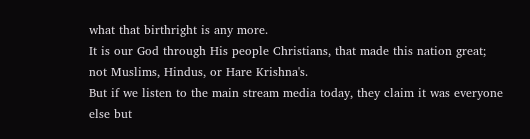what that birthright is any more.
It is our God through His people Christians, that made this nation great; not Muslims, Hindus, or Hare Krishna's.
But if we listen to the main stream media today, they claim it was everyone else but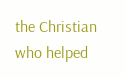the Christian who helped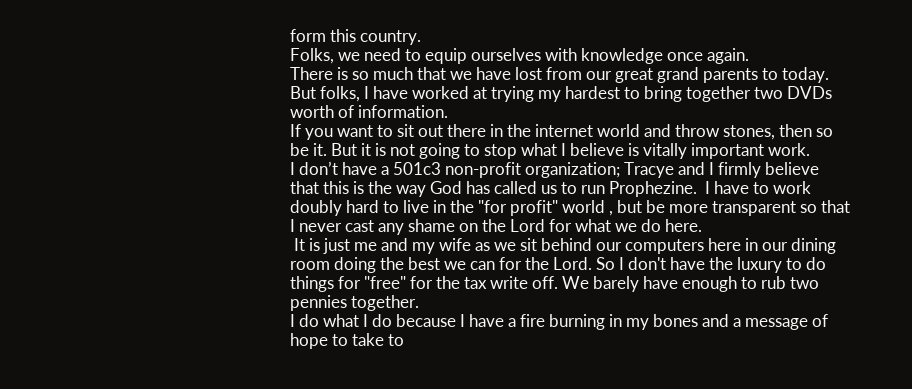form this country.
Folks, we need to equip ourselves with knowledge once again.
There is so much that we have lost from our great grand parents to today. But folks, I have worked at trying my hardest to bring together two DVDs worth of information.
If you want to sit out there in the internet world and throw stones, then so be it. But it is not going to stop what I believe is vitally important work.
I don’t have a 501c3 non-profit organization; Tracye and I firmly believe that this is the way God has called us to run Prophezine.  I have to work doubly hard to live in the "for profit" world , but be more transparent so that I never cast any shame on the Lord for what we do here.
 It is just me and my wife as we sit behind our computers here in our dining room doing the best we can for the Lord. So I don't have the luxury to do things for "free" for the tax write off. We barely have enough to rub two pennies together.
I do what I do because I have a fire burning in my bones and a message of hope to take to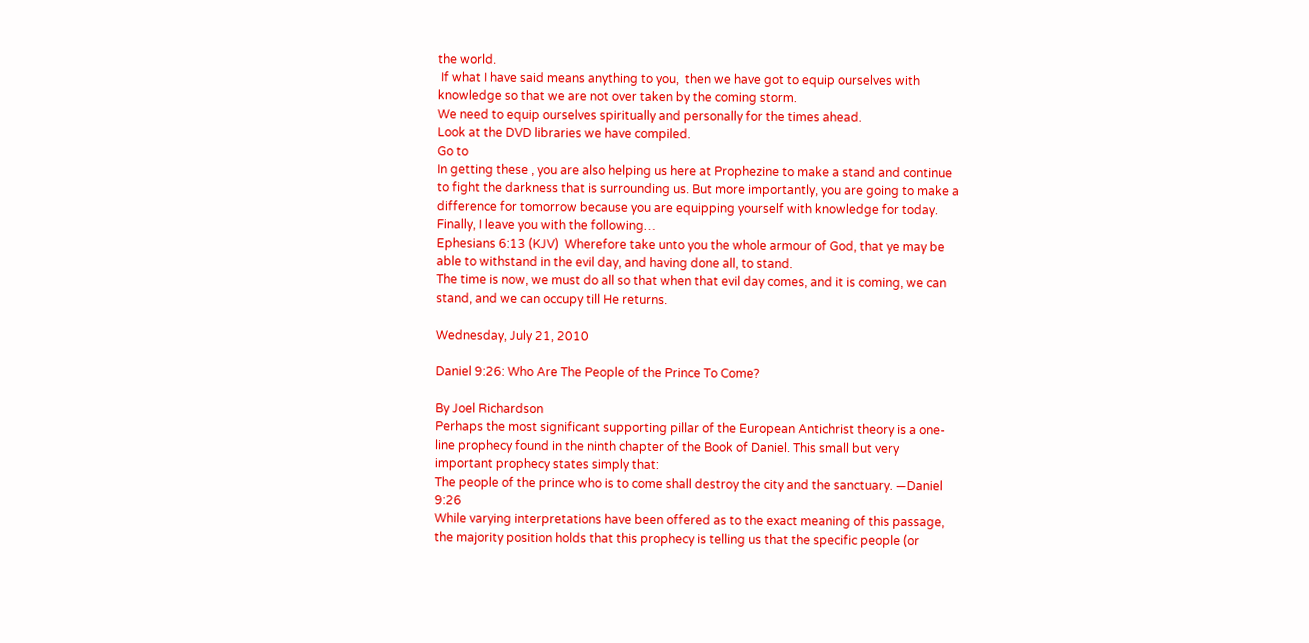the world.
 If what I have said means anything to you,  then we have got to equip ourselves with knowledge so that we are not over taken by the coming storm.
We need to equip ourselves spiritually and personally for the times ahead.
Look at the DVD libraries we have compiled.
Go to
In getting these , you are also helping us here at Prophezine to make a stand and continue to fight the darkness that is surrounding us. But more importantly, you are going to make a difference for tomorrow because you are equipping yourself with knowledge for today.
Finally, I leave you with the following…
Ephesians 6:13 (KJV)  Wherefore take unto you the whole armour of God, that ye may be able to withstand in the evil day, and having done all, to stand.
The time is now, we must do all so that when that evil day comes, and it is coming, we can stand, and we can occupy till He returns.

Wednesday, July 21, 2010

Daniel 9:26: Who Are The People of the Prince To Come?

By Joel Richardson
Perhaps the most significant supporting pillar of the European Antichrist theory is a one-line prophecy found in the ninth chapter of the Book of Daniel. This small but very important prophecy states simply that:
The people of the prince who is to come shall destroy the city and the sanctuary. —Daniel 9:26
While varying interpretations have been offered as to the exact meaning of this passage, the majority position holds that this prophecy is telling us that the specific people (or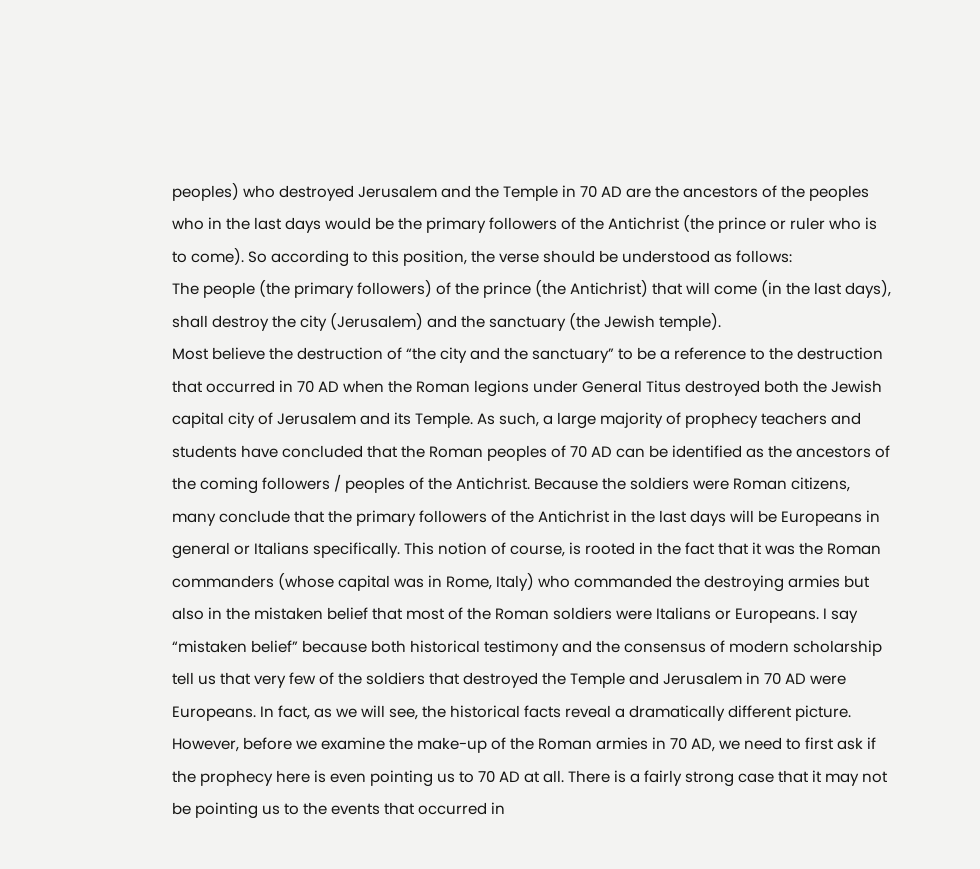peoples) who destroyed Jerusalem and the Temple in 70 AD are the ancestors of the peoples who in the last days would be the primary followers of the Antichrist (the prince or ruler who is to come). So according to this position, the verse should be understood as follows:
The people (the primary followers) of the prince (the Antichrist) that will come (in the last days), shall destroy the city (Jerusalem) and the sanctuary (the Jewish temple).
Most believe the destruction of “the city and the sanctuary” to be a reference to the destruction that occurred in 70 AD when the Roman legions under General Titus destroyed both the Jewish capital city of Jerusalem and its Temple. As such, a large majority of prophecy teachers and students have concluded that the Roman peoples of 70 AD can be identified as the ancestors of the coming followers / peoples of the Antichrist. Because the soldiers were Roman citizens, many conclude that the primary followers of the Antichrist in the last days will be Europeans in general or Italians specifically. This notion of course, is rooted in the fact that it was the Roman commanders (whose capital was in Rome, Italy) who commanded the destroying armies but also in the mistaken belief that most of the Roman soldiers were Italians or Europeans. I say “mistaken belief” because both historical testimony and the consensus of modern scholarship tell us that very few of the soldiers that destroyed the Temple and Jerusalem in 70 AD were Europeans. In fact, as we will see, the historical facts reveal a dramatically different picture. However, before we examine the make-up of the Roman armies in 70 AD, we need to first ask if the prophecy here is even pointing us to 70 AD at all. There is a fairly strong case that it may not be pointing us to the events that occurred in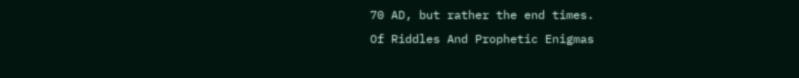70 AD, but rather the end times.
Of Riddles And Prophetic Enigmas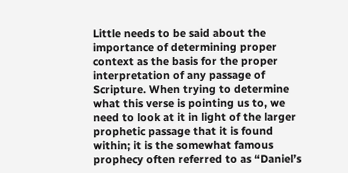Little needs to be said about the importance of determining proper context as the basis for the proper interpretation of any passage of Scripture. When trying to determine what this verse is pointing us to, we need to look at it in light of the larger prophetic passage that it is found within; it is the somewhat famous prophecy often referred to as “Daniel’s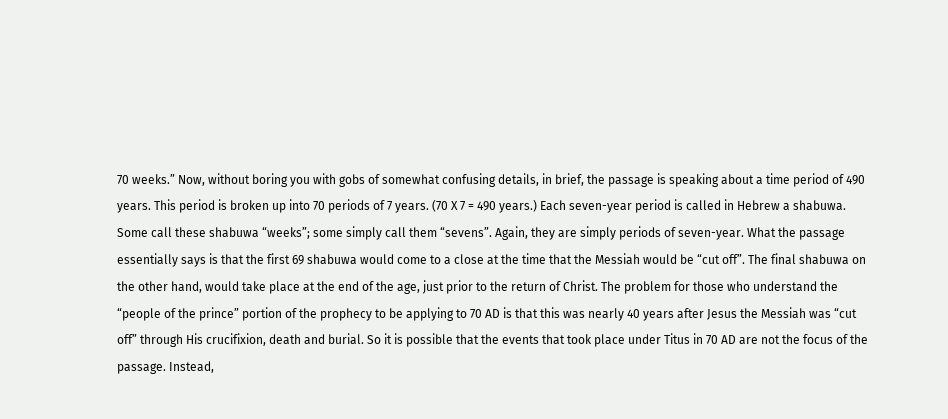70 weeks.” Now, without boring you with gobs of somewhat confusing details, in brief, the passage is speaking about a time period of 490 years. This period is broken up into 70 periods of 7 years. (70 X 7 = 490 years.) Each seven-year period is called in Hebrew a shabuwa. Some call these shabuwa “weeks”; some simply call them “sevens”. Again, they are simply periods of seven-year. What the passage essentially says is that the first 69 shabuwa would come to a close at the time that the Messiah would be “cut off”. The final shabuwa on the other hand, would take place at the end of the age, just prior to the return of Christ. The problem for those who understand the “people of the prince” portion of the prophecy to be applying to 70 AD is that this was nearly 40 years after Jesus the Messiah was “cut off” through His crucifixion, death and burial. So it is possible that the events that took place under Titus in 70 AD are not the focus of the passage. Instead,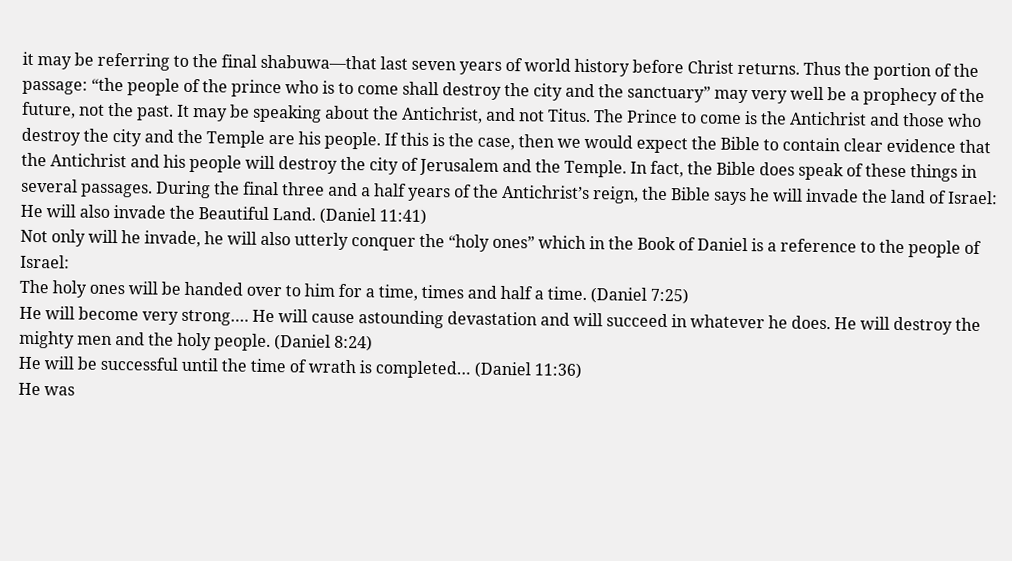it may be referring to the final shabuwa—that last seven years of world history before Christ returns. Thus the portion of the passage: “the people of the prince who is to come shall destroy the city and the sanctuary” may very well be a prophecy of the future, not the past. It may be speaking about the Antichrist, and not Titus. The Prince to come is the Antichrist and those who destroy the city and the Temple are his people. If this is the case, then we would expect the Bible to contain clear evidence that the Antichrist and his people will destroy the city of Jerusalem and the Temple. In fact, the Bible does speak of these things in several passages. During the final three and a half years of the Antichrist’s reign, the Bible says he will invade the land of Israel:
He will also invade the Beautiful Land. (Daniel 11:41)
Not only will he invade, he will also utterly conquer the “holy ones” which in the Book of Daniel is a reference to the people of Israel:
The holy ones will be handed over to him for a time, times and half a time. (Daniel 7:25)
He will become very strong…. He will cause astounding devastation and will succeed in whatever he does. He will destroy the mighty men and the holy people. (Daniel 8:24)
He will be successful until the time of wrath is completed… (Daniel 11:36)
He was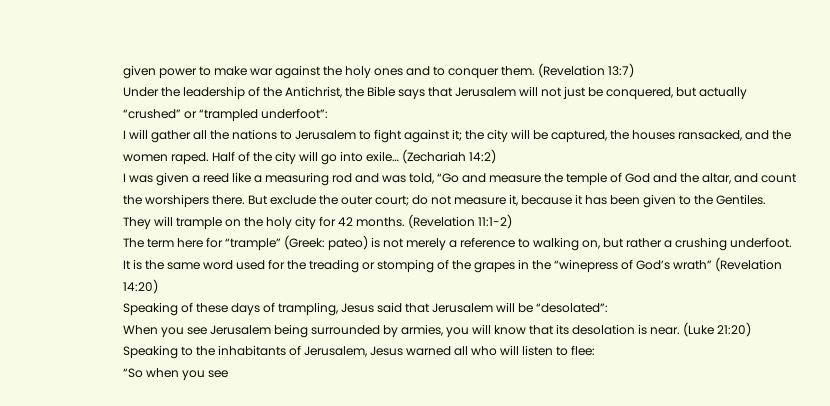given power to make war against the holy ones and to conquer them. (Revelation 13:7)
Under the leadership of the Antichrist, the Bible says that Jerusalem will not just be conquered, but actually “crushed” or “trampled underfoot”:
I will gather all the nations to Jerusalem to fight against it; the city will be captured, the houses ransacked, and the women raped. Half of the city will go into exile… (Zechariah 14:2)
I was given a reed like a measuring rod and was told, “Go and measure the temple of God and the altar, and count the worshipers there. But exclude the outer court; do not measure it, because it has been given to the Gentiles. They will trample on the holy city for 42 months. (Revelation 11:1-2)
The term here for “trample” (Greek: pateo) is not merely a reference to walking on, but rather a crushing underfoot. It is the same word used for the treading or stomping of the grapes in the “winepress of God’s wrath” (Revelation 14:20)
Speaking of these days of trampling, Jesus said that Jerusalem will be “desolated”:
When you see Jerusalem being surrounded by armies, you will know that its desolation is near. (Luke 21:20)
Speaking to the inhabitants of Jerusalem, Jesus warned all who will listen to flee:
“So when you see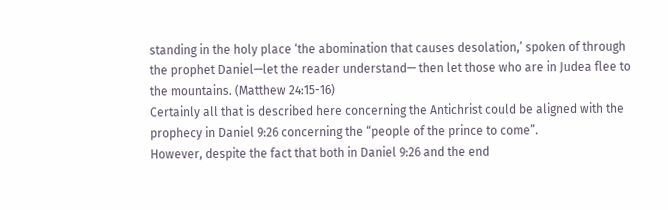standing in the holy place ‘the abomination that causes desolation,’ spoken of through the prophet Daniel—let the reader understand— then let those who are in Judea flee to the mountains. (Matthew 24:15-16)
Certainly all that is described here concerning the Antichrist could be aligned with the prophecy in Daniel 9:26 concerning the “people of the prince to come”.
However, despite the fact that both in Daniel 9:26 and the end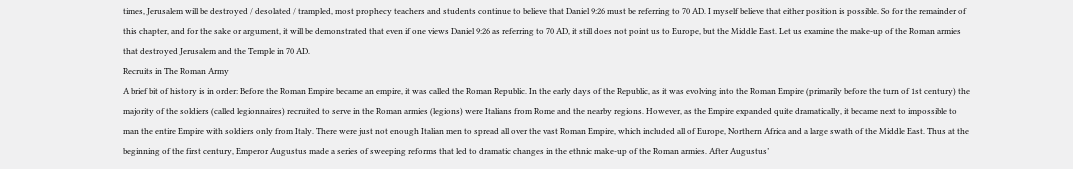times, Jerusalem will be destroyed / desolated / trampled, most prophecy teachers and students continue to believe that Daniel 9:26 must be referring to 70 AD. I myself believe that either position is possible. So for the remainder of this chapter, and for the sake or argument, it will be demonstrated that even if one views Daniel 9:26 as referring to 70 AD, it still does not point us to Europe, but the Middle East. Let us examine the make-up of the Roman armies that destroyed Jerusalem and the Temple in 70 AD.
Recruits in The Roman Army
A brief bit of history is in order: Before the Roman Empire became an empire, it was called the Roman Republic. In the early days of the Republic, as it was evolving into the Roman Empire (primarily before the turn of 1st century) the majority of the soldiers (called legionnaires) recruited to serve in the Roman armies (legions) were Italians from Rome and the nearby regions. However, as the Empire expanded quite dramatically, it became next to impossible to man the entire Empire with soldiers only from Italy. There were just not enough Italian men to spread all over the vast Roman Empire, which included all of Europe, Northern Africa and a large swath of the Middle East. Thus at the beginning of the first century, Emperor Augustus made a series of sweeping reforms that led to dramatic changes in the ethnic make-up of the Roman armies. After Augustus’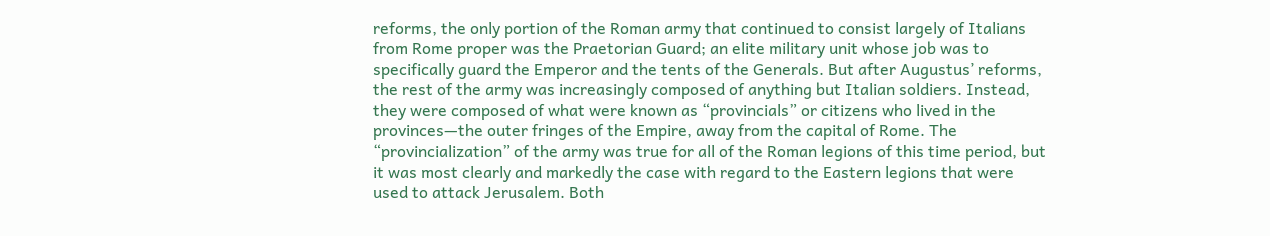reforms, the only portion of the Roman army that continued to consist largely of Italians from Rome proper was the Praetorian Guard; an elite military unit whose job was to specifically guard the Emperor and the tents of the Generals. But after Augustus’ reforms, the rest of the army was increasingly composed of anything but Italian soldiers. Instead, they were composed of what were known as “provincials” or citizens who lived in the provinces—the outer fringes of the Empire, away from the capital of Rome. The “provincialization” of the army was true for all of the Roman legions of this time period, but it was most clearly and markedly the case with regard to the Eastern legions that were used to attack Jerusalem. Both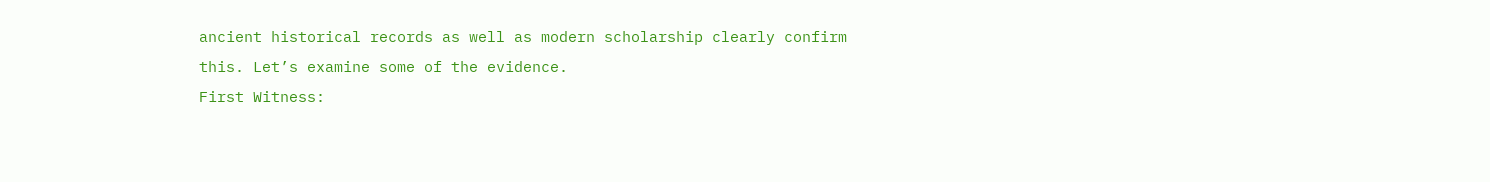ancient historical records as well as modern scholarship clearly confirm this. Let’s examine some of the evidence.
First Witness: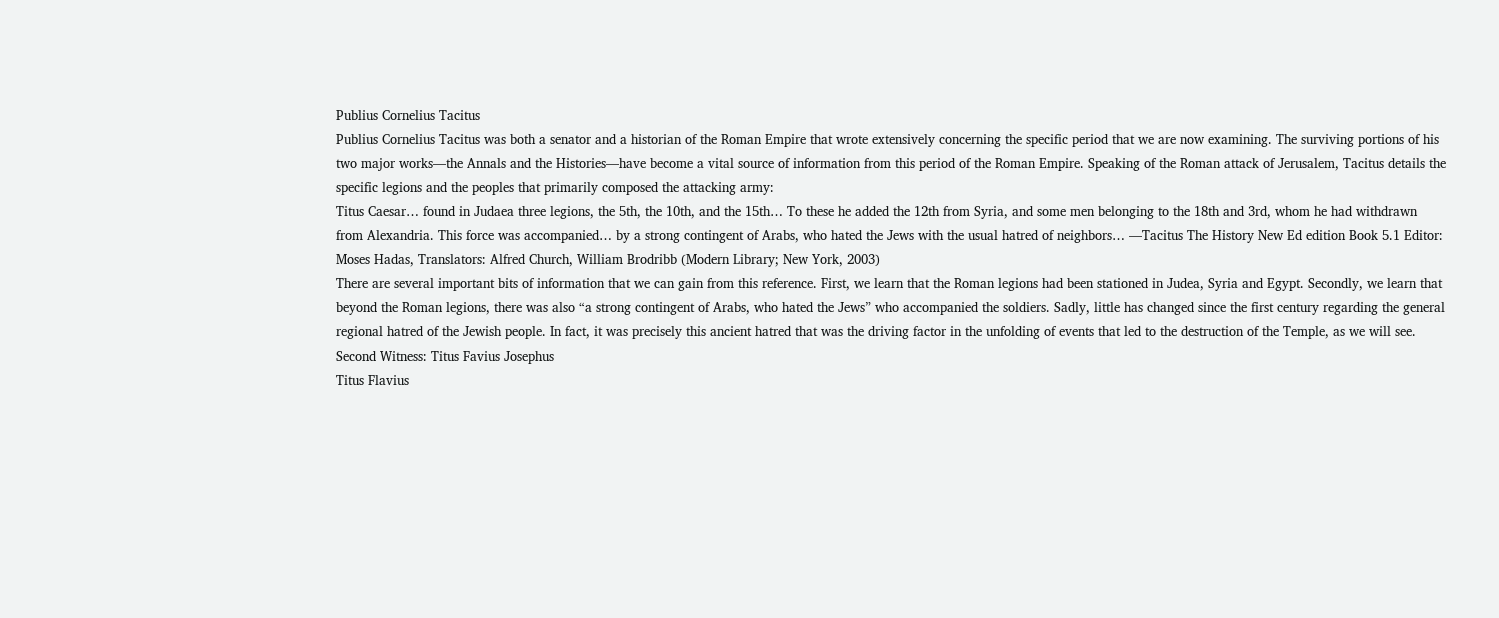Publius Cornelius Tacitus
Publius Cornelius Tacitus was both a senator and a historian of the Roman Empire that wrote extensively concerning the specific period that we are now examining. The surviving portions of his two major works—the Annals and the Histories—have become a vital source of information from this period of the Roman Empire. Speaking of the Roman attack of Jerusalem, Tacitus details the specific legions and the peoples that primarily composed the attacking army:
Titus Caesar… found in Judaea three legions, the 5th, the 10th, and the 15th… To these he added the 12th from Syria, and some men belonging to the 18th and 3rd, whom he had withdrawn from Alexandria. This force was accompanied… by a strong contingent of Arabs, who hated the Jews with the usual hatred of neighbors… —Tacitus The History New Ed edition Book 5.1 Editor: Moses Hadas, Translators: Alfred Church, William Brodribb (Modern Library; New York, 2003)
There are several important bits of information that we can gain from this reference. First, we learn that the Roman legions had been stationed in Judea, Syria and Egypt. Secondly, we learn that beyond the Roman legions, there was also “a strong contingent of Arabs, who hated the Jews” who accompanied the soldiers. Sadly, little has changed since the first century regarding the general regional hatred of the Jewish people. In fact, it was precisely this ancient hatred that was the driving factor in the unfolding of events that led to the destruction of the Temple, as we will see.
Second Witness: Titus Favius Josephus
Titus Flavius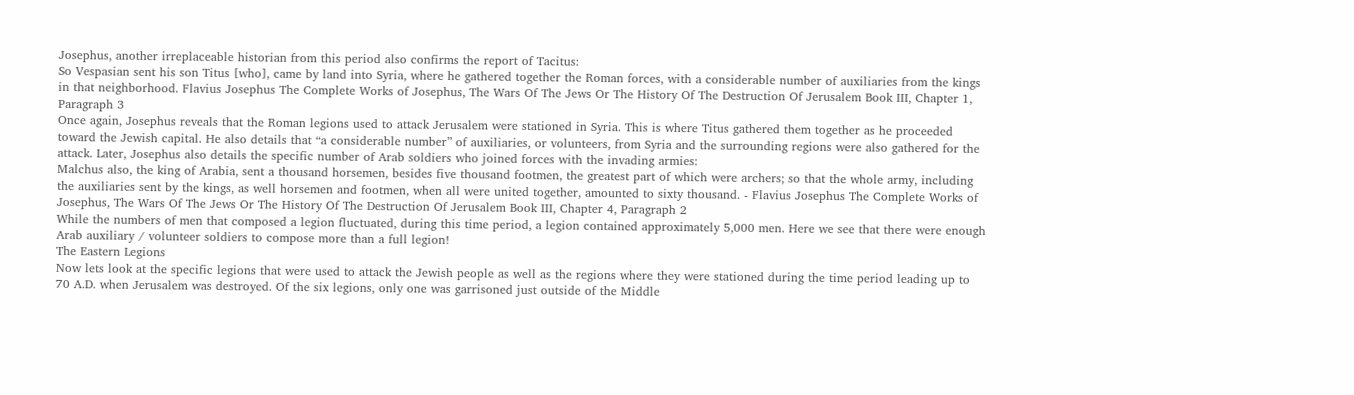Josephus, another irreplaceable historian from this period also confirms the report of Tacitus:
So Vespasian sent his son Titus [who], came by land into Syria, where he gathered together the Roman forces, with a considerable number of auxiliaries from the kings in that neighborhood. Flavius Josephus The Complete Works of Josephus, The Wars Of The Jews Or The History Of The Destruction Of Jerusalem Book III, Chapter 1, Paragraph 3
Once again, Josephus reveals that the Roman legions used to attack Jerusalem were stationed in Syria. This is where Titus gathered them together as he proceeded toward the Jewish capital. He also details that “a considerable number” of auxiliaries, or volunteers, from Syria and the surrounding regions were also gathered for the attack. Later, Josephus also details the specific number of Arab soldiers who joined forces with the invading armies:
Malchus also, the king of Arabia, sent a thousand horsemen, besides five thousand footmen, the greatest part of which were archers; so that the whole army, including the auxiliaries sent by the kings, as well horsemen and footmen, when all were united together, amounted to sixty thousand. - Flavius Josephus The Complete Works of Josephus, The Wars Of The Jews Or The History Of The Destruction Of Jerusalem Book III, Chapter 4, Paragraph 2
While the numbers of men that composed a legion fluctuated, during this time period, a legion contained approximately 5,000 men. Here we see that there were enough Arab auxiliary / volunteer soldiers to compose more than a full legion!
The Eastern Legions
Now lets look at the specific legions that were used to attack the Jewish people as well as the regions where they were stationed during the time period leading up to 70 A.D. when Jerusalem was destroyed. Of the six legions, only one was garrisoned just outside of the Middle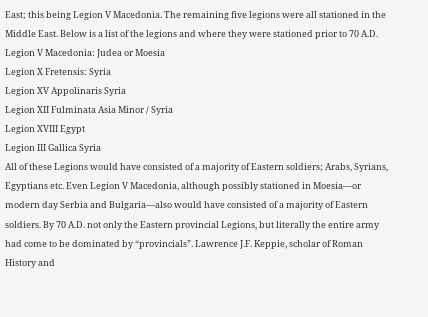East; this being Legion V Macedonia. The remaining five legions were all stationed in the Middle East. Below is a list of the legions and where they were stationed prior to 70 A.D.
Legion V Macedonia: Judea or Moesia
Legion X Fretensis: Syria
Legion XV Appolinaris Syria
Legion XII Fulminata Asia Minor / Syria
Legion XVIII Egypt
Legion III Gallica Syria
All of these Legions would have consisted of a majority of Eastern soldiers; Arabs, Syrians, Egyptians etc. Even Legion V Macedonia, although possibly stationed in Moesia—or modern day Serbia and Bulgaria—also would have consisted of a majority of Eastern soldiers. By 70 A.D. not only the Eastern provincial Legions, but literally the entire army had come to be dominated by “provincials”. Lawrence J.F. Keppie, scholar of Roman History and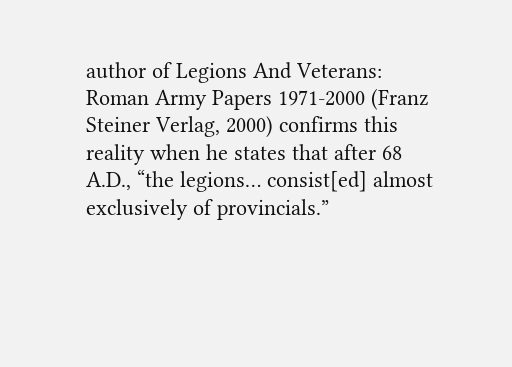author of Legions And Veterans: Roman Army Papers 1971-2000 (Franz Steiner Verlag, 2000) confirms this reality when he states that after 68 A.D., “the legions… consist[ed] almost exclusively of provincials.”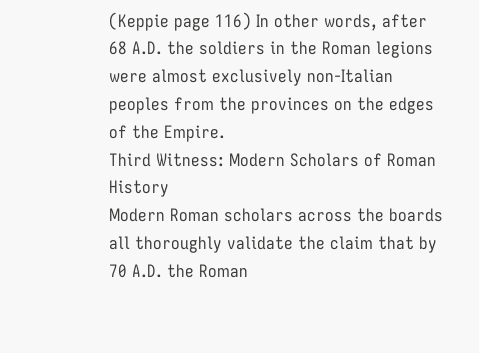(Keppie page 116) In other words, after 68 A.D. the soldiers in the Roman legions were almost exclusively non-Italian peoples from the provinces on the edges of the Empire.
Third Witness: Modern Scholars of Roman History
Modern Roman scholars across the boards all thoroughly validate the claim that by 70 A.D. the Roman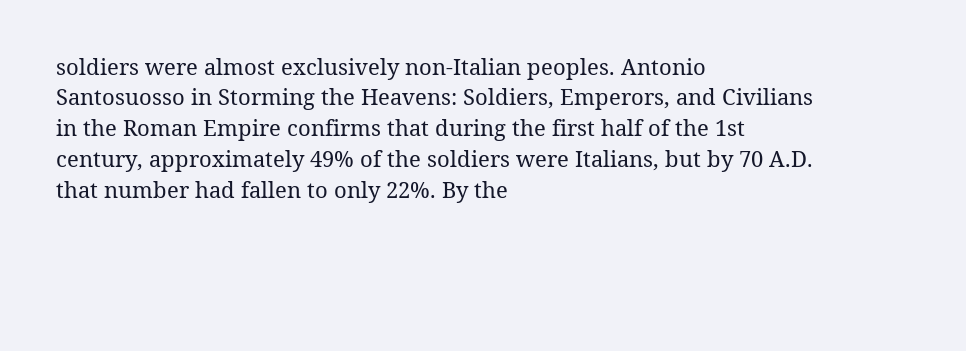soldiers were almost exclusively non-Italian peoples. Antonio Santosuosso in Storming the Heavens: Soldiers, Emperors, and Civilians in the Roman Empire confirms that during the first half of the 1st century, approximately 49% of the soldiers were Italians, but by 70 A.D. that number had fallen to only 22%. By the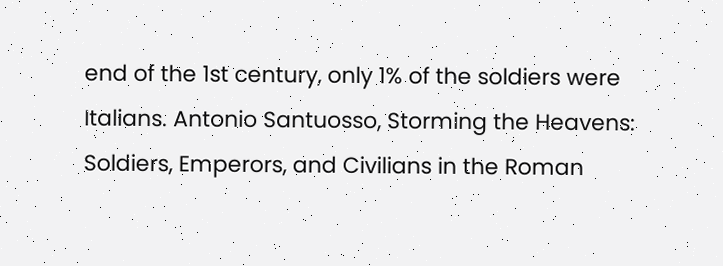end of the 1st century, only 1% of the soldiers were Italians. Antonio Santuosso, Storming the Heavens: Soldiers, Emperors, and Civilians in the Roman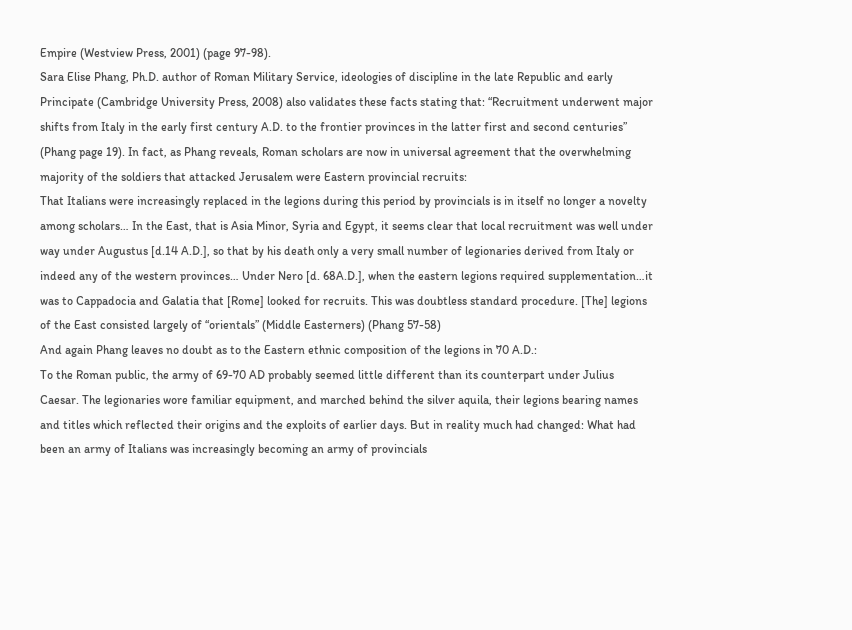Empire (Westview Press, 2001) (page 97-98).
Sara Elise Phang, Ph.D. author of Roman Military Service, ideologies of discipline in the late Republic and early Principate (Cambridge University Press, 2008) also validates these facts stating that: “Recruitment underwent major shifts from Italy in the early first century A.D. to the frontier provinces in the latter first and second centuries” (Phang page 19). In fact, as Phang reveals, Roman scholars are now in universal agreement that the overwhelming majority of the soldiers that attacked Jerusalem were Eastern provincial recruits:
That Italians were increasingly replaced in the legions during this period by provincials is in itself no longer a novelty among scholars… In the East, that is Asia Minor, Syria and Egypt, it seems clear that local recruitment was well under way under Augustus [d.14 A.D.], so that by his death only a very small number of legionaries derived from Italy or indeed any of the western provinces… Under Nero [d. 68A.D.], when the eastern legions required supplementation…it was to Cappadocia and Galatia that [Rome] looked for recruits. This was doubtless standard procedure. [The] legions of the East consisted largely of “orientals” (Middle Easterners) (Phang 57-58)
And again Phang leaves no doubt as to the Eastern ethnic composition of the legions in 70 A.D.:
To the Roman public, the army of 69-70 AD probably seemed little different than its counterpart under Julius Caesar. The legionaries wore familiar equipment, and marched behind the silver aquila, their legions bearing names and titles which reflected their origins and the exploits of earlier days. But in reality much had changed: What had been an army of Italians was increasingly becoming an army of provincials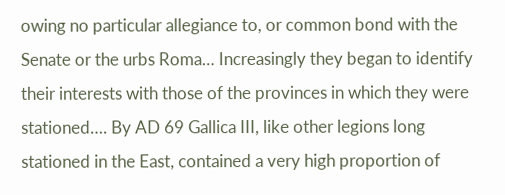owing no particular allegiance to, or common bond with the Senate or the urbs Roma… Increasingly they began to identify their interests with those of the provinces in which they were stationed…. By AD 69 Gallica III, like other legions long stationed in the East, contained a very high proportion of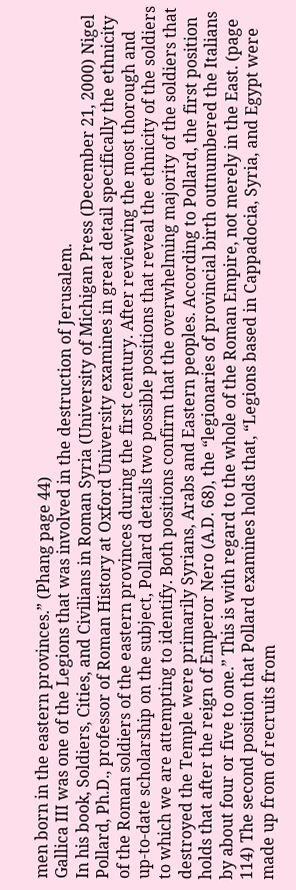men born in the eastern provinces.” (Phang page 44)
Gallica III was one of the Legions that was involved in the destruction of Jerusalem.
In his book, Soldiers, Cities, and Civilians in Roman Syria (University of Michigan Press (December 21, 2000) Nigel Pollard, Ph.D., professor of Roman History at Oxford University examines in great detail specifically the ethnicity of the Roman soldiers of the eastern provinces during the first century. After reviewing the most thorough and up-to-date scholarship on the subject, Pollard details two possible positions that reveal the ethnicity of the soldiers to which we are attempting to identify. Both positions confirm that the overwhelming majority of the soldiers that destroyed the Temple were primarily Syrians, Arabs and Eastern peoples. According to Pollard, the first position holds that after the reign of Emperor Nero (A.D. 68), the “legionaries of provincial birth outnumbered the Italians by about four or five to one.” This is with regard to the whole of the Roman Empire, not merely in the East. (page 114) The second position that Pollard examines holds that, “Legions based in Cappadocia, Syria, and Egypt were made up from of recruits from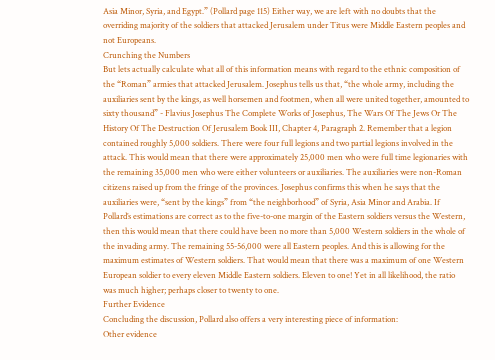Asia Minor, Syria, and Egypt.” (Pollard page 115) Either way, we are left with no doubts that the overriding majority of the soldiers that attacked Jerusalem under Titus were Middle Eastern peoples and not Europeans.
Crunching the Numbers
But lets actually calculate what all of this information means with regard to the ethnic composition of the “Roman” armies that attacked Jerusalem. Josephus tells us that, “the whole army, including the auxiliaries sent by the kings, as well horsemen and footmen, when all were united together, amounted to sixty thousand” - Flavius Josephus The Complete Works of Josephus, The Wars Of The Jews Or The History Of The Destruction Of Jerusalem Book III, Chapter 4, Paragraph 2. Remember that a legion contained roughly 5,000 soldiers. There were four full legions and two partial legions involved in the attack. This would mean that there were approximately 25,000 men who were full time legionaries with the remaining 35,000 men who were either volunteers or auxiliaries. The auxiliaries were non-Roman citizens raised up from the fringe of the provinces. Josephus confirms this when he says that the auxiliaries were, “sent by the kings” from “the neighborhood” of Syria, Asia Minor and Arabia. If Pollard’s estimations are correct as to the five-to-one margin of the Eastern soldiers versus the Western, then this would mean that there could have been no more than 5,000 Western soldiers in the whole of the invading army. The remaining 55-56,000 were all Eastern peoples. And this is allowing for the maximum estimates of Western soldiers. That would mean that there was a maximum of one Western European soldier to every eleven Middle Eastern soldiers. Eleven to one! Yet in all likelihood, the ratio was much higher; perhaps closer to twenty to one.
Further Evidence
Concluding the discussion, Pollard also offers a very interesting piece of information:
Other evidence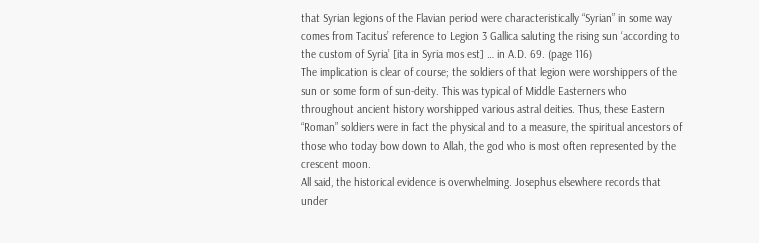that Syrian legions of the Flavian period were characteristically “Syrian” in some way comes from Tacitus’ reference to Legion 3 Gallica saluting the rising sun ‘according to the custom of Syria’ [ita in Syria mos est] … in A.D. 69. (page 116)
The implication is clear of course; the soldiers of that legion were worshippers of the sun or some form of sun-deity. This was typical of Middle Easterners who throughout ancient history worshipped various astral deities. Thus, these Eastern “Roman” soldiers were in fact the physical and to a measure, the spiritual ancestors of those who today bow down to Allah, the god who is most often represented by the crescent moon.
All said, the historical evidence is overwhelming. Josephus elsewhere records that under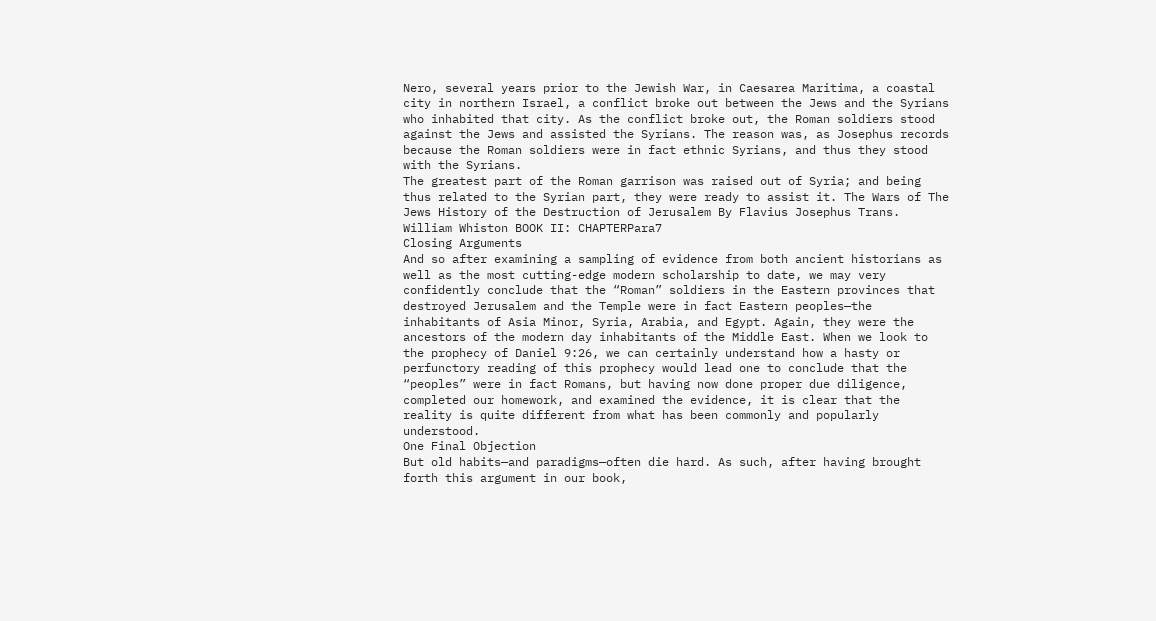Nero, several years prior to the Jewish War, in Caesarea Maritima, a coastal city in northern Israel, a conflict broke out between the Jews and the Syrians who inhabited that city. As the conflict broke out, the Roman soldiers stood against the Jews and assisted the Syrians. The reason was, as Josephus records because the Roman soldiers were in fact ethnic Syrians, and thus they stood with the Syrians.
The greatest part of the Roman garrison was raised out of Syria; and being thus related to the Syrian part, they were ready to assist it. The Wars of The Jews History of the Destruction of Jerusalem By Flavius Josephus Trans. William Whiston BOOK II: CHAPTERPara7
Closing Arguments
And so after examining a sampling of evidence from both ancient historians as well as the most cutting-edge modern scholarship to date, we may very confidently conclude that the “Roman” soldiers in the Eastern provinces that destroyed Jerusalem and the Temple were in fact Eastern peoples—the inhabitants of Asia Minor, Syria, Arabia, and Egypt. Again, they were the ancestors of the modern day inhabitants of the Middle East. When we look to the prophecy of Daniel 9:26, we can certainly understand how a hasty or perfunctory reading of this prophecy would lead one to conclude that the “peoples” were in fact Romans, but having now done proper due diligence, completed our homework, and examined the evidence, it is clear that the reality is quite different from what has been commonly and popularly understood.
One Final Objection
But old habits—and paradigms—often die hard. As such, after having brought forth this argument in our book,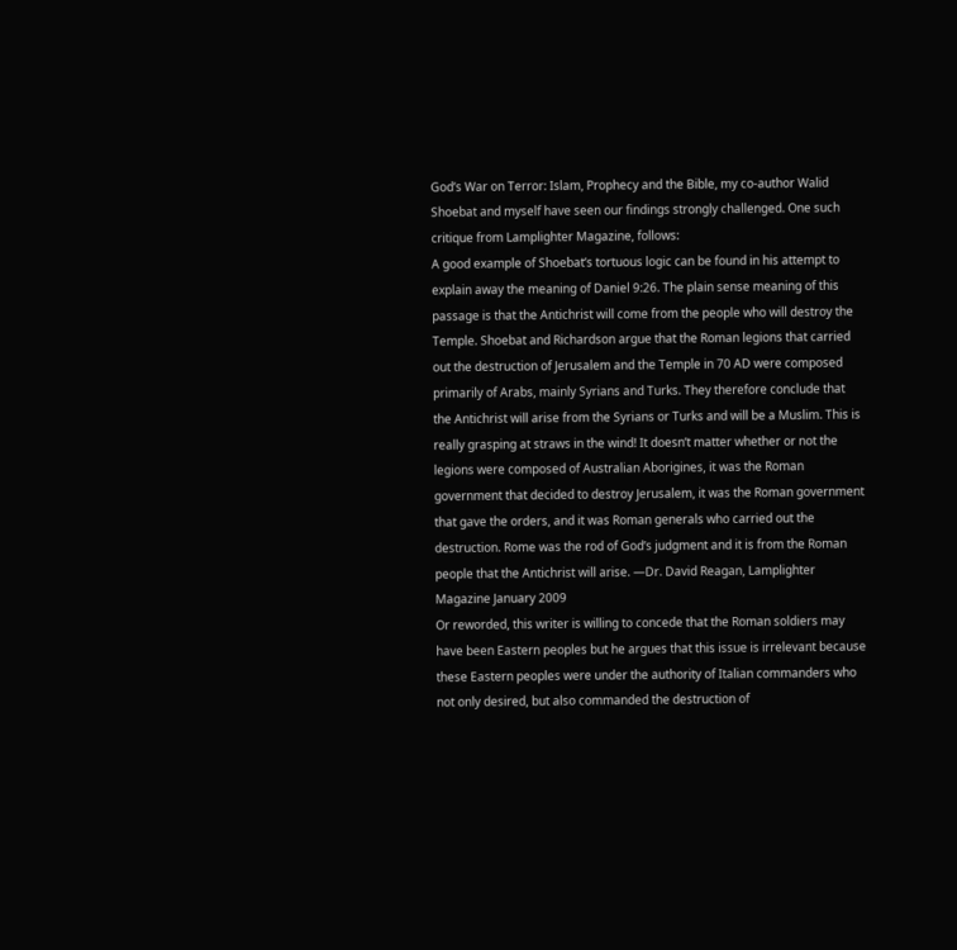God’s War on Terror: Islam, Prophecy and the Bible, my co-author Walid Shoebat and myself have seen our findings strongly challenged. One such critique from Lamplighter Magazine, follows:
A good example of Shoebat’s tortuous logic can be found in his attempt to explain away the meaning of Daniel 9:26. The plain sense meaning of this passage is that the Antichrist will come from the people who will destroy the Temple. Shoebat and Richardson argue that the Roman legions that carried out the destruction of Jerusalem and the Temple in 70 AD were composed primarily of Arabs, mainly Syrians and Turks. They therefore conclude that the Antichrist will arise from the Syrians or Turks and will be a Muslim. This is really grasping at straws in the wind! It doesn’t matter whether or not the legions were composed of Australian Aborigines, it was the Roman government that decided to destroy Jerusalem, it was the Roman government that gave the orders, and it was Roman generals who carried out the destruction. Rome was the rod of God’s judgment and it is from the Roman people that the Antichrist will arise. —Dr. David Reagan, Lamplighter Magazine January 2009
Or reworded, this writer is willing to concede that the Roman soldiers may have been Eastern peoples but he argues that this issue is irrelevant because these Eastern peoples were under the authority of Italian commanders who not only desired, but also commanded the destruction of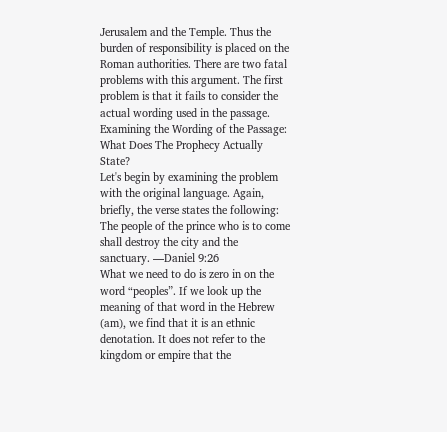Jerusalem and the Temple. Thus the burden of responsibility is placed on the Roman authorities. There are two fatal problems with this argument. The first problem is that it fails to consider the actual wording used in the passage.
Examining the Wording of the Passage: What Does The Prophecy Actually State?
Let's begin by examining the problem with the original language. Again, briefly, the verse states the following:
The people of the prince who is to come shall destroy the city and the sanctuary. —Daniel 9:26
What we need to do is zero in on the word “peoples”. If we look up the meaning of that word in the Hebrew (am), we find that it is an ethnic denotation. It does not refer to the kingdom or empire that the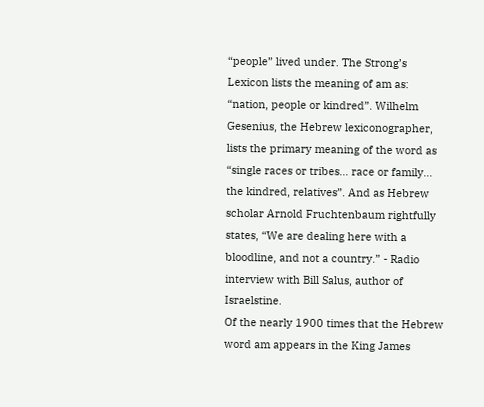“people” lived under. The Strong’s Lexicon lists the meaning of am as: “nation, people or kindred”. Wilhelm Gesenius, the Hebrew lexiconographer, lists the primary meaning of the word as “single races or tribes… race or family… the kindred, relatives”. And as Hebrew scholar Arnold Fruchtenbaum rightfully states, “We are dealing here with a bloodline, and not a country.” - Radio interview with Bill Salus, author of Israelstine.
Of the nearly 1900 times that the Hebrew word am appears in the King James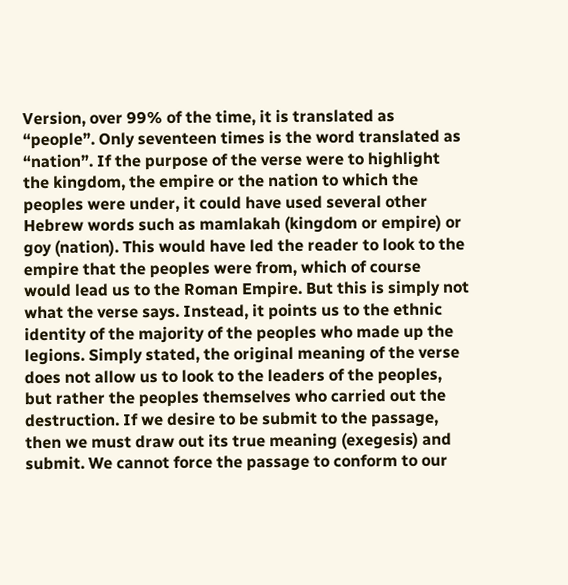Version, over 99% of the time, it is translated as “people”. Only seventeen times is the word translated as “nation”. If the purpose of the verse were to highlight the kingdom, the empire or the nation to which the peoples were under, it could have used several other Hebrew words such as mamlakah (kingdom or empire) or goy (nation). This would have led the reader to look to the empire that the peoples were from, which of course would lead us to the Roman Empire. But this is simply not what the verse says. Instead, it points us to the ethnic identity of the majority of the peoples who made up the legions. Simply stated, the original meaning of the verse does not allow us to look to the leaders of the peoples, but rather the peoples themselves who carried out the destruction. If we desire to be submit to the passage, then we must draw out its true meaning (exegesis) and submit. We cannot force the passage to conform to our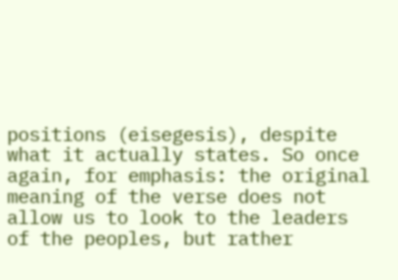positions (eisegesis), despite what it actually states. So once again, for emphasis: the original meaning of the verse does not allow us to look to the leaders of the peoples, but rather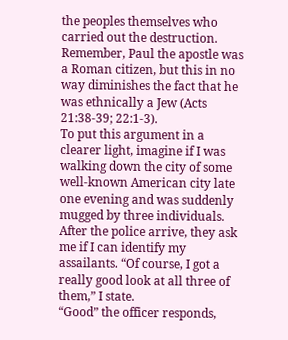the peoples themselves who carried out the destruction. Remember, Paul the apostle was a Roman citizen, but this in no way diminishes the fact that he was ethnically a Jew (Acts 21:38-39; 22:1-3).
To put this argument in a clearer light, imagine if I was walking down the city of some well-known American city late one evening and was suddenly mugged by three individuals. After the police arrive, they ask me if I can identify my assailants. “Of course, I got a really good look at all three of them,” I state.
“Good” the officer responds,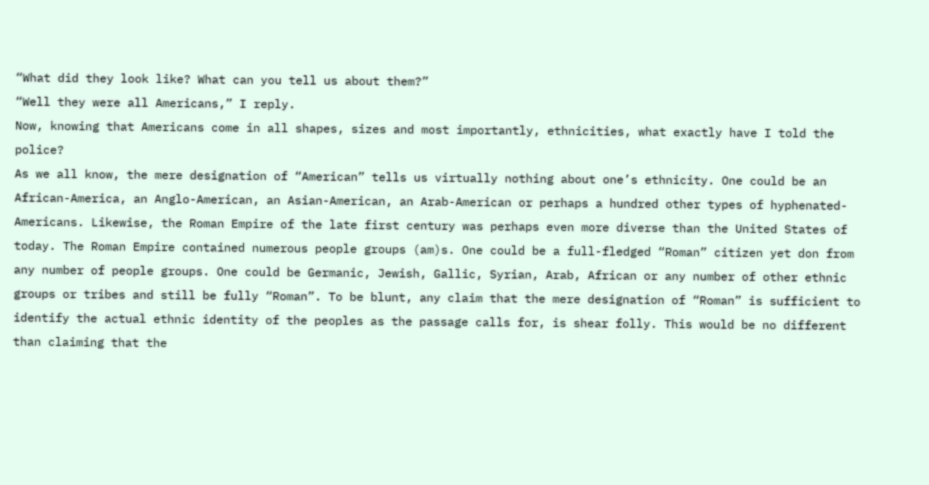“What did they look like? What can you tell us about them?”
“Well they were all Americans,” I reply.
Now, knowing that Americans come in all shapes, sizes and most importantly, ethnicities, what exactly have I told the police?
As we all know, the mere designation of “American” tells us virtually nothing about one’s ethnicity. One could be an African-America, an Anglo-American, an Asian-American, an Arab-American or perhaps a hundred other types of hyphenated-Americans. Likewise, the Roman Empire of the late first century was perhaps even more diverse than the United States of today. The Roman Empire contained numerous people groups (am)s. One could be a full-fledged “Roman” citizen yet don from any number of people groups. One could be Germanic, Jewish, Gallic, Syrian, Arab, African or any number of other ethnic groups or tribes and still be fully “Roman”. To be blunt, any claim that the mere designation of “Roman” is sufficient to identify the actual ethnic identity of the peoples as the passage calls for, is shear folly. This would be no different than claiming that the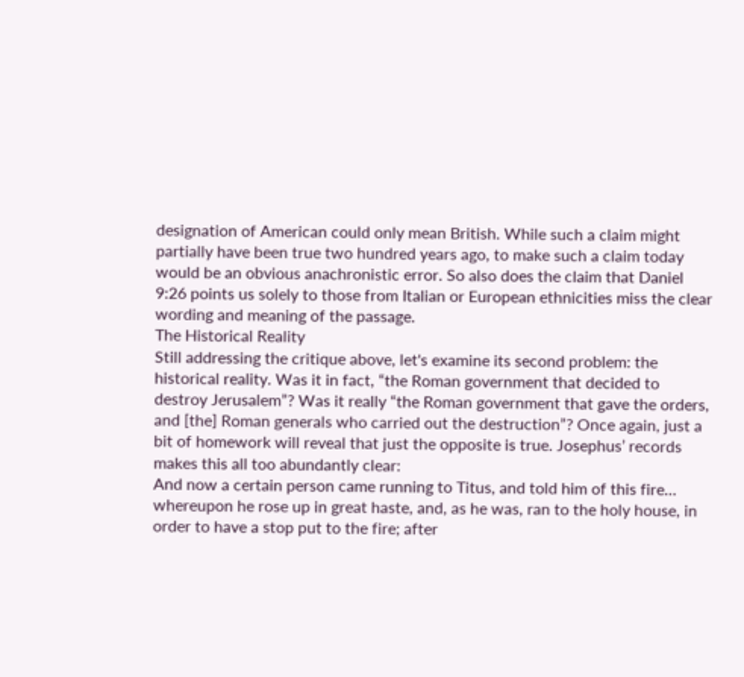designation of American could only mean British. While such a claim might partially have been true two hundred years ago, to make such a claim today would be an obvious anachronistic error. So also does the claim that Daniel 9:26 points us solely to those from Italian or European ethnicities miss the clear wording and meaning of the passage.
The Historical Reality
Still addressing the critique above, let's examine its second problem: the historical reality. Was it in fact, “the Roman government that decided to destroy Jerusalem”? Was it really “the Roman government that gave the orders, and [the] Roman generals who carried out the destruction”? Once again, just a bit of homework will reveal that just the opposite is true. Josephus’ records makes this all too abundantly clear:
And now a certain person came running to Titus, and told him of this fire… whereupon he rose up in great haste, and, as he was, ran to the holy house, in order to have a stop put to the fire; after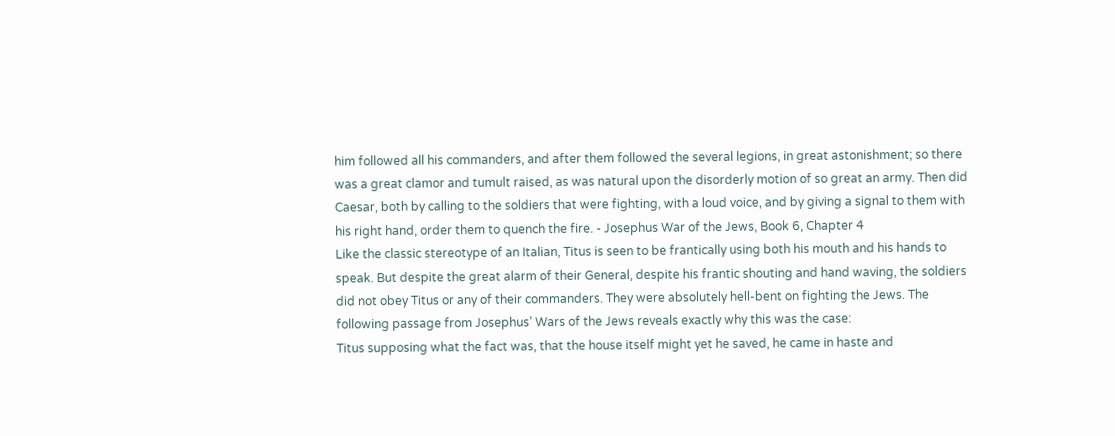him followed all his commanders, and after them followed the several legions, in great astonishment; so there was a great clamor and tumult raised, as was natural upon the disorderly motion of so great an army. Then did Caesar, both by calling to the soldiers that were fighting, with a loud voice, and by giving a signal to them with his right hand, order them to quench the fire. - Josephus War of the Jews, Book 6, Chapter 4
Like the classic stereotype of an Italian, Titus is seen to be frantically using both his mouth and his hands to speak. But despite the great alarm of their General, despite his frantic shouting and hand waving, the soldiers did not obey Titus or any of their commanders. They were absolutely hell-bent on fighting the Jews. The following passage from Josephus’ Wars of the Jews reveals exactly why this was the case:
Titus supposing what the fact was, that the house itself might yet he saved, he came in haste and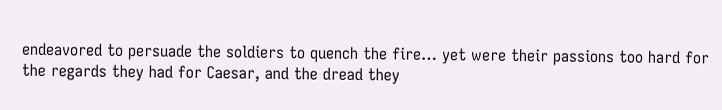endeavored to persuade the soldiers to quench the fire… yet were their passions too hard for the regards they had for Caesar, and the dread they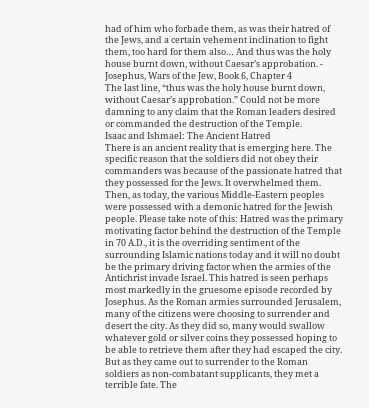had of him who forbade them, as was their hatred of the Jews, and a certain vehement inclination to fight them, too hard for them also… And thus was the holy house burnt down, without Caesar’s approbation. - Josephus, Wars of the Jew, Book 6, Chapter 4
The last line, “thus was the holy house burnt down, without Caesar’s approbation.” Could not be more damning to any claim that the Roman leaders desired or commanded the destruction of the Temple.
Isaac and Ishmael: The Ancient Hatred
There is an ancient reality that is emerging here. The specific reason that the soldiers did not obey their commanders was because of the passionate hatred that they possessed for the Jews. It overwhelmed them. Then, as today, the various Middle-Eastern peoples were possessed with a demonic hatred for the Jewish people. Please take note of this: Hatred was the primary motivating factor behind the destruction of the Temple in 70 A.D., it is the overriding sentiment of the surrounding Islamic nations today and it will no doubt be the primary driving factor when the armies of the Antichrist invade Israel. This hatred is seen perhaps most markedly in the gruesome episode recorded by Josephus. As the Roman armies surrounded Jerusalem, many of the citizens were choosing to surrender and desert the city. As they did so, many would swallow whatever gold or silver coins they possessed hoping to be able to retrieve them after they had escaped the city. But as they came out to surrender to the Roman soldiers as non-combatant supplicants, they met a terrible fate. The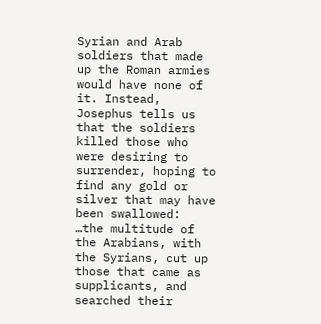Syrian and Arab soldiers that made up the Roman armies would have none of it. Instead, Josephus tells us that the soldiers killed those who were desiring to surrender, hoping to find any gold or silver that may have been swallowed:
…the multitude of the Arabians, with the Syrians, cut up those that came as supplicants, and searched their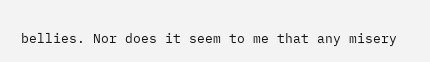bellies. Nor does it seem to me that any misery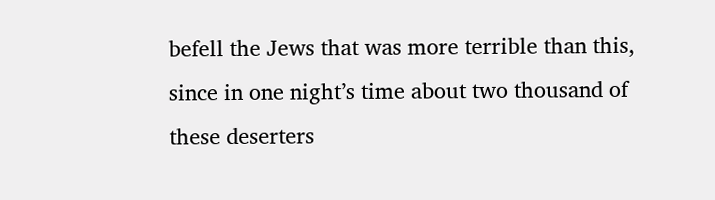befell the Jews that was more terrible than this, since in one night’s time about two thousand of these deserters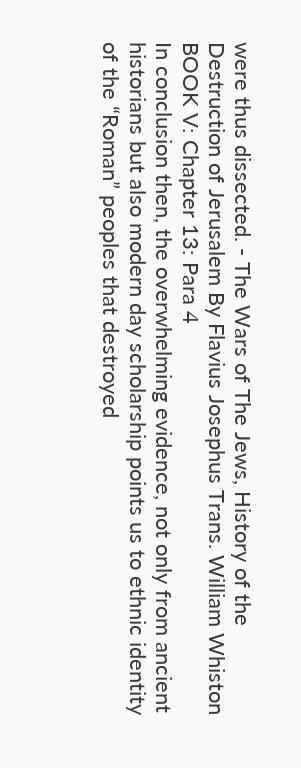were thus dissected. - The Wars of The Jews, History of the Destruction of Jerusalem By Flavius Josephus Trans. William Whiston BOOK V: Chapter 13: Para 4
In conclusion then, the overwhelming evidence, not only from ancient historians but also modern day scholarship points us to ethnic identity of the “Roman” peoples that destroyed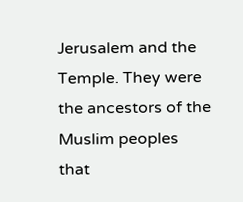Jerusalem and the Temple. They were the ancestors of the Muslim peoples that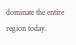dominate the entire region today.